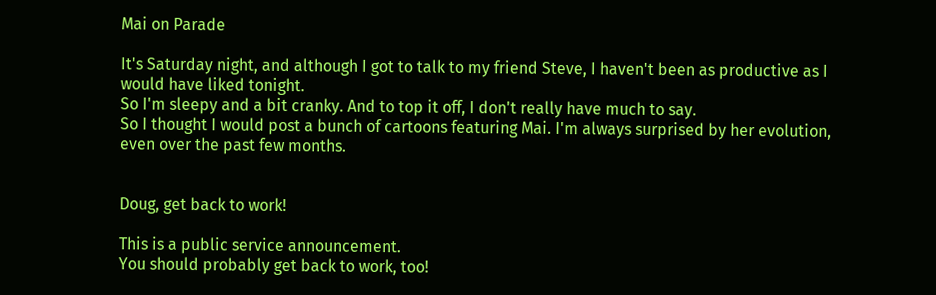Mai on Parade

It's Saturday night, and although I got to talk to my friend Steve, I haven't been as productive as I would have liked tonight.
So I'm sleepy and a bit cranky. And to top it off, I don't really have much to say.
So I thought I would post a bunch of cartoons featuring Mai. I'm always surprised by her evolution, even over the past few months.


Doug, get back to work!

This is a public service announcement.
You should probably get back to work, too!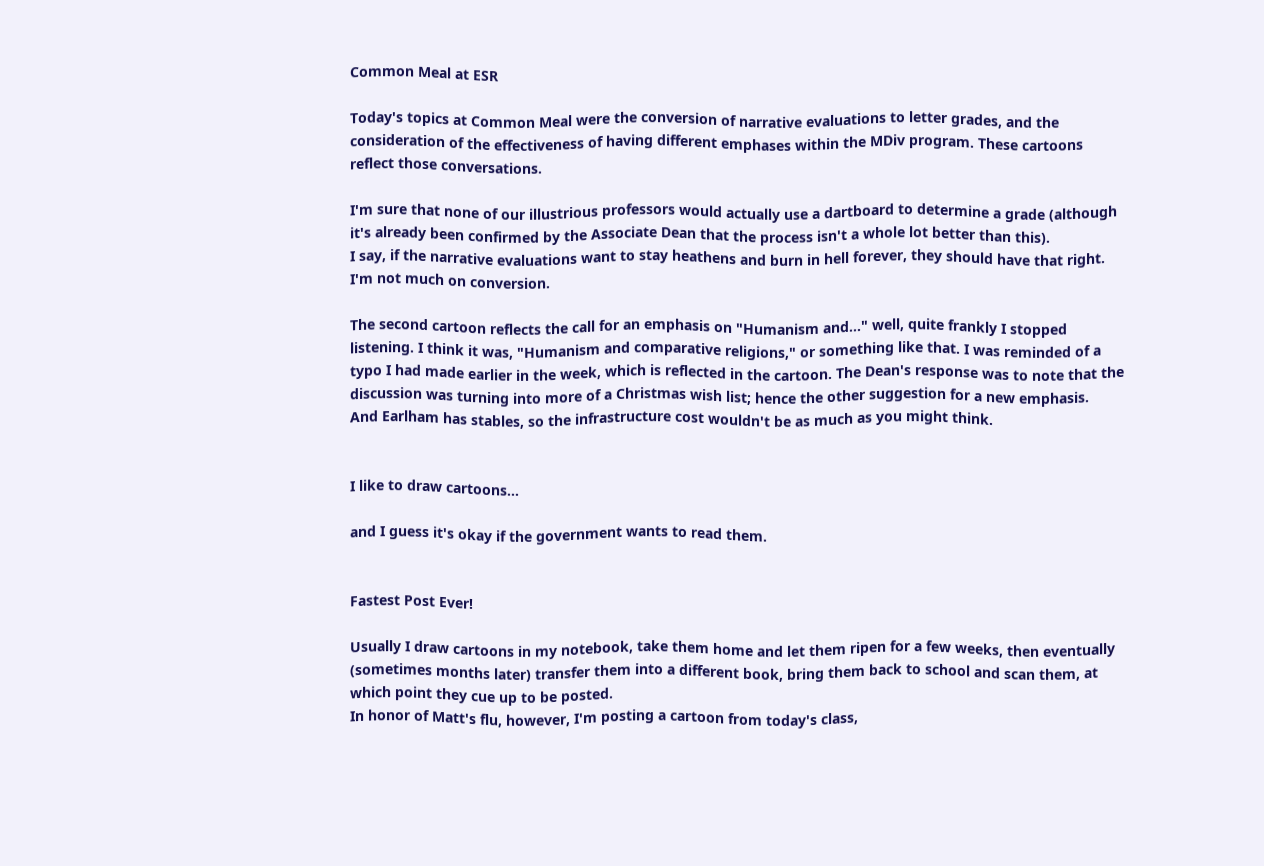Common Meal at ESR

Today's topics at Common Meal were the conversion of narrative evaluations to letter grades, and the consideration of the effectiveness of having different emphases within the MDiv program. These cartoons reflect those conversations.

I'm sure that none of our illustrious professors would actually use a dartboard to determine a grade (although it's already been confirmed by the Associate Dean that the process isn't a whole lot better than this).
I say, if the narrative evaluations want to stay heathens and burn in hell forever, they should have that right. I'm not much on conversion.

The second cartoon reflects the call for an emphasis on "Humanism and..." well, quite frankly I stopped listening. I think it was, "Humanism and comparative religions," or something like that. I was reminded of a typo I had made earlier in the week, which is reflected in the cartoon. The Dean's response was to note that the discussion was turning into more of a Christmas wish list; hence the other suggestion for a new emphasis.
And Earlham has stables, so the infrastructure cost wouldn't be as much as you might think.


I like to draw cartoons...

and I guess it's okay if the government wants to read them.


Fastest Post Ever!

Usually I draw cartoons in my notebook, take them home and let them ripen for a few weeks, then eventually (sometimes months later) transfer them into a different book, bring them back to school and scan them, at which point they cue up to be posted.
In honor of Matt's flu, however, I'm posting a cartoon from today's class,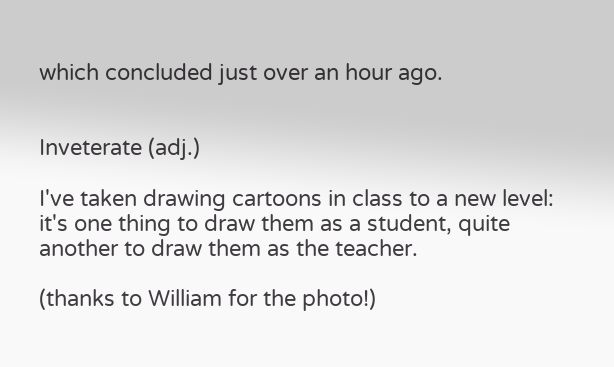which concluded just over an hour ago.


Inveterate (adj.)

I've taken drawing cartoons in class to a new level: it's one thing to draw them as a student, quite another to draw them as the teacher.

(thanks to William for the photo!)